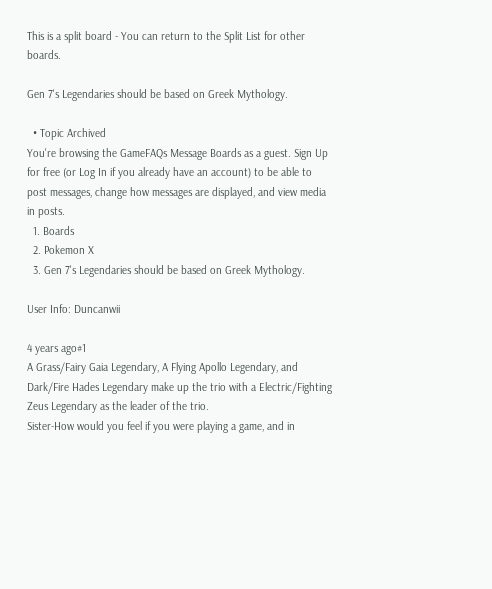This is a split board - You can return to the Split List for other boards.

Gen 7's Legendaries should be based on Greek Mythology.

  • Topic Archived
You're browsing the GameFAQs Message Boards as a guest. Sign Up for free (or Log In if you already have an account) to be able to post messages, change how messages are displayed, and view media in posts.
  1. Boards
  2. Pokemon X
  3. Gen 7's Legendaries should be based on Greek Mythology.

User Info: Duncanwii

4 years ago#1
A Grass/Fairy Gaia Legendary, A Flying Apollo Legendary, and Dark/Fire Hades Legendary make up the trio with a Electric/Fighting Zeus Legendary as the leader of the trio.
Sister-How would you feel if you were playing a game, and in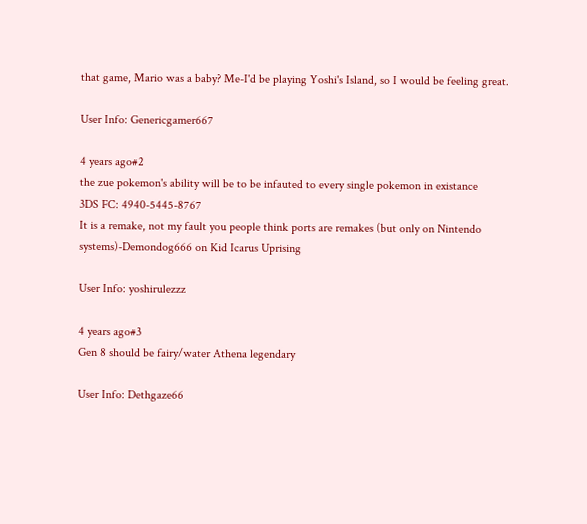that game, Mario was a baby? Me-I'd be playing Yoshi's Island, so I would be feeling great.

User Info: Genericgamer667

4 years ago#2
the zue pokemon's ability will be to be infauted to every single pokemon in existance
3DS FC: 4940-5445-8767
It is a remake, not my fault you people think ports are remakes (but only on Nintendo systems)-Demondog666 on Kid Icarus Uprising

User Info: yoshirulezzz

4 years ago#3
Gen 8 should be fairy/water Athena legendary

User Info: Dethgaze66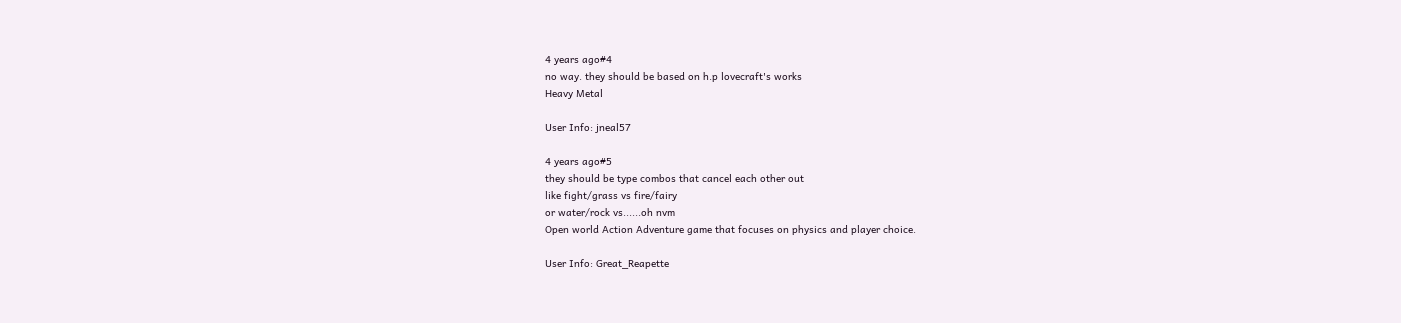4 years ago#4
no way. they should be based on h.p lovecraft's works
Heavy Metal

User Info: jneal57

4 years ago#5
they should be type combos that cancel each other out
like fight/grass vs fire/fairy
or water/rock vs......oh nvm
Open world Action Adventure game that focuses on physics and player choice.

User Info: Great_Reapette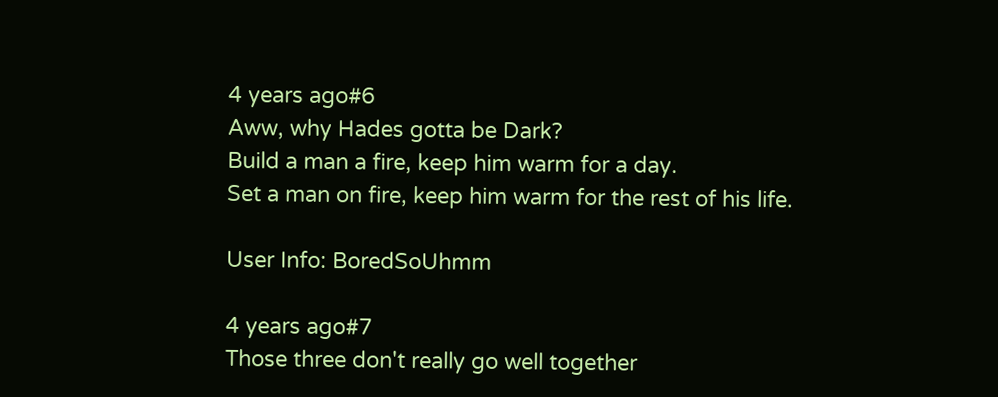4 years ago#6
Aww, why Hades gotta be Dark?
Build a man a fire, keep him warm for a day.
Set a man on fire, keep him warm for the rest of his life.

User Info: BoredSoUhmm

4 years ago#7
Those three don't really go well together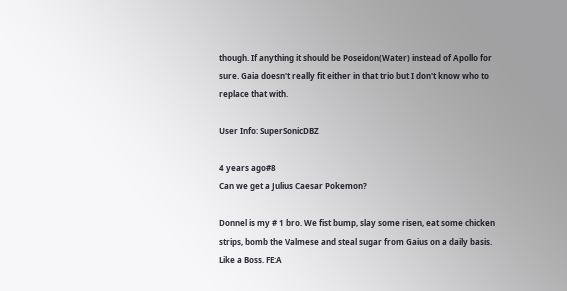though. If anything it should be Poseidon(Water) instead of Apollo for sure. Gaia doesn't really fit either in that trio but I don't know who to replace that with.

User Info: SuperSonicDBZ

4 years ago#8
Can we get a Julius Caesar Pokemon?

Donnel is my # 1 bro. We fist bump, slay some risen, eat some chicken strips, bomb the Valmese and steal sugar from Gaius on a daily basis. Like a Boss. FE:A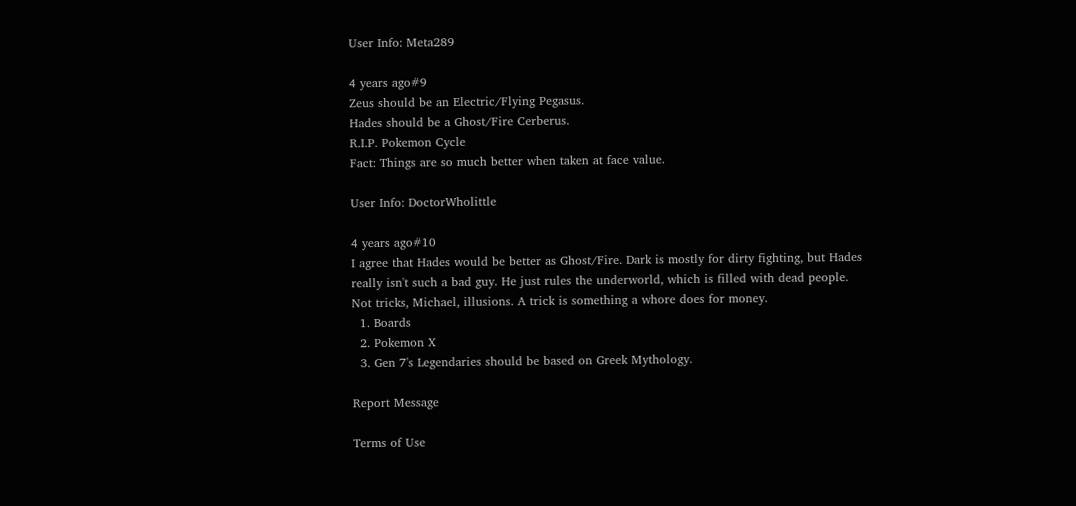User Info: Meta289

4 years ago#9
Zeus should be an Electric/Flying Pegasus.
Hades should be a Ghost/Fire Cerberus.
R.I.P. Pokemon Cycle
Fact: Things are so much better when taken at face value.

User Info: DoctorWholittle

4 years ago#10
I agree that Hades would be better as Ghost/Fire. Dark is mostly for dirty fighting, but Hades really isn't such a bad guy. He just rules the underworld, which is filled with dead people.
Not tricks, Michael, illusions. A trick is something a whore does for money.
  1. Boards
  2. Pokemon X
  3. Gen 7's Legendaries should be based on Greek Mythology.

Report Message

Terms of Use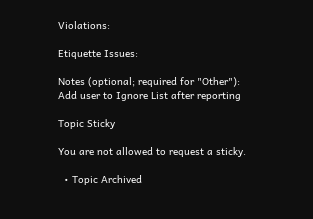Violations:

Etiquette Issues:

Notes (optional; required for "Other"):
Add user to Ignore List after reporting

Topic Sticky

You are not allowed to request a sticky.

  • Topic Archived